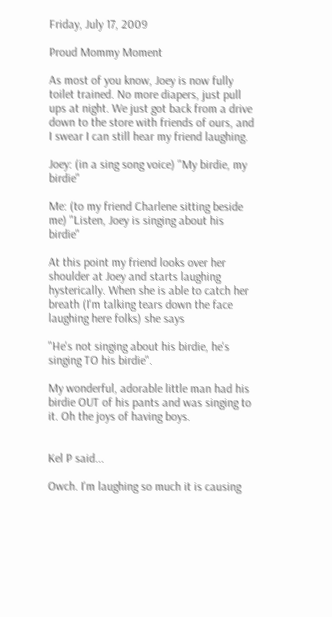Friday, July 17, 2009

Proud Mommy Moment

As most of you know, Joey is now fully toilet trained. No more diapers, just pull ups at night. We just got back from a drive down to the store with friends of ours, and I swear I can still hear my friend laughing.

Joey: (in a sing song voice) "My birdie, my birdie"

Me: (to my friend Charlene sitting beside me) "Listen, Joey is singing about his birdie"

At this point my friend looks over her shoulder at Joey and starts laughing hysterically. When she is able to catch her breath (I'm talking tears down the face laughing here folks) she says

"He's not singing about his birdie, he's singing TO his birdie".

My wonderful, adorable little man had his birdie OUT of his pants and was singing to it. Oh the joys of having boys.


Kel P said...

Owch. I'm laughing so much it is causing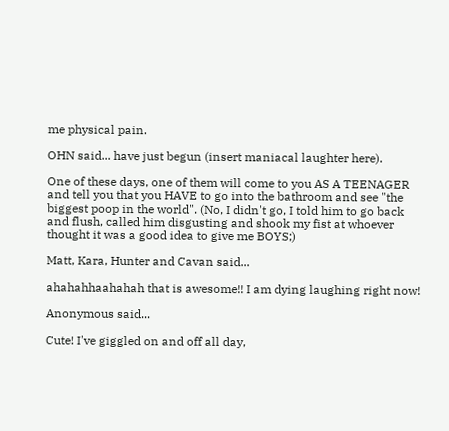me physical pain.

OHN said... have just begun (insert maniacal laughter here).

One of these days, one of them will come to you AS A TEENAGER and tell you that you HAVE to go into the bathroom and see "the biggest poop in the world". (No, I didn't go, I told him to go back and flush, called him disgusting and shook my fist at whoever thought it was a good idea to give me BOYS;)

Matt, Kara, Hunter and Cavan said...

ahahahhaahahah that is awesome!! I am dying laughing right now!

Anonymous said...

Cute! I've giggled on and off all day,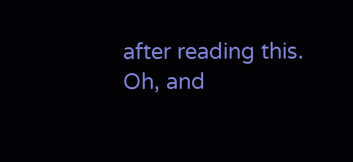after reading this.
Oh, and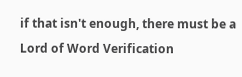if that isn't enough, there must be a Lord of Word Verification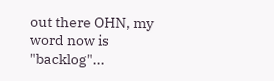out there OHN, my word now is "backlog"...